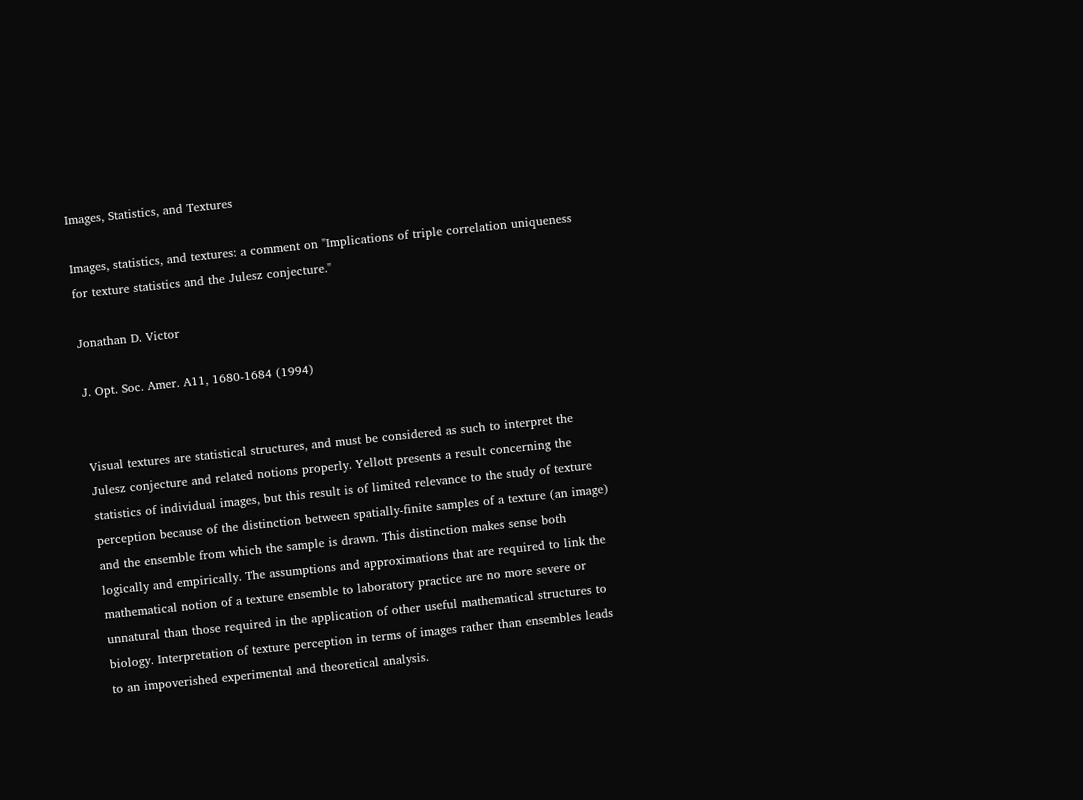Images, Statistics, and Textures

Images, statistics, and textures: a comment on "Implications of triple correlation uniqueness for texture statistics and the Julesz conjecture."

Jonathan D. Victor

J. Opt. Soc. Amer. A11, 1680-1684 (1994)


Visual textures are statistical structures, and must be considered as such to interpret the Julesz conjecture and related notions properly. Yellott presents a result concerning the statistics of individual images, but this result is of limited relevance to the study of texture perception because of the distinction between spatially-finite samples of a texture (an image) and the ensemble from which the sample is drawn. This distinction makes sense both logically and empirically. The assumptions and approximations that are required to link the mathematical notion of a texture ensemble to laboratory practice are no more severe or unnatural than those required in the application of other useful mathematical structures to biology. Interpretation of texture perception in terms of images rather than ensembles leads to an impoverished experimental and theoretical analysis.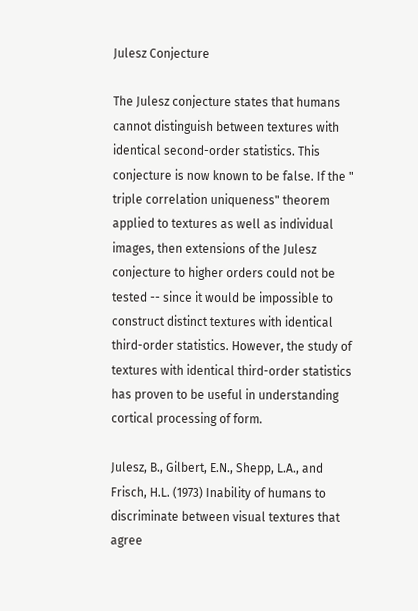Julesz Conjecture

The Julesz conjecture states that humans cannot distinguish between textures with identical second-order statistics. This conjecture is now known to be false. If the "
triple correlation uniqueness" theorem applied to textures as well as individual images, then extensions of the Julesz conjecture to higher orders could not be tested -- since it would be impossible to construct distinct textures with identical third-order statistics. However, the study of textures with identical third-order statistics has proven to be useful in understanding cortical processing of form.

Julesz, B., Gilbert, E.N., Shepp, L.A., and Frisch, H.L. (1973) Inability of humans to discriminate between visual textures that agree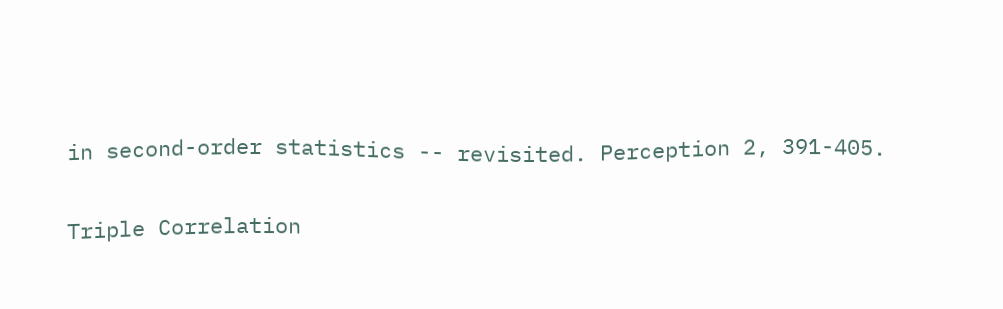in second-order statistics -- revisited. Perception 2, 391-405.

Triple Correlation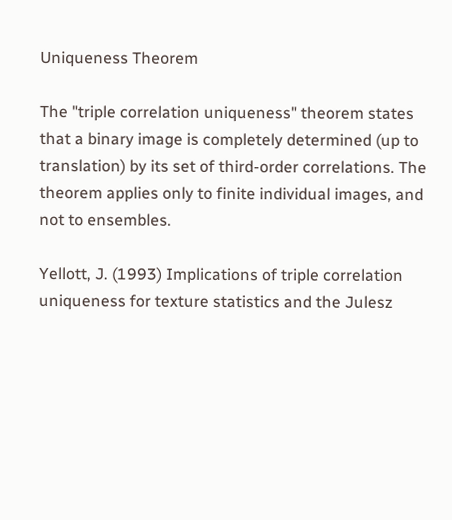Uniqueness Theorem

The "triple correlation uniqueness" theorem states that a binary image is completely determined (up to translation) by its set of third-order correlations. The theorem applies only to finite individual images, and not to ensembles.

Yellott, J. (1993) Implications of triple correlation uniqueness for texture statistics and the Julesz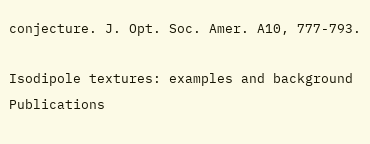conjecture. J. Opt. Soc. Amer. A10, 777-793.

Isodipole textures: examples and background
Publications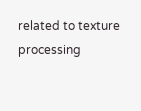related to texture processing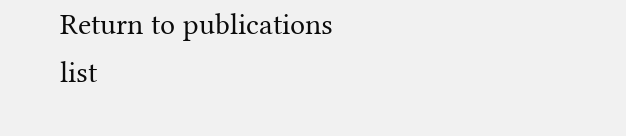Return to publications list